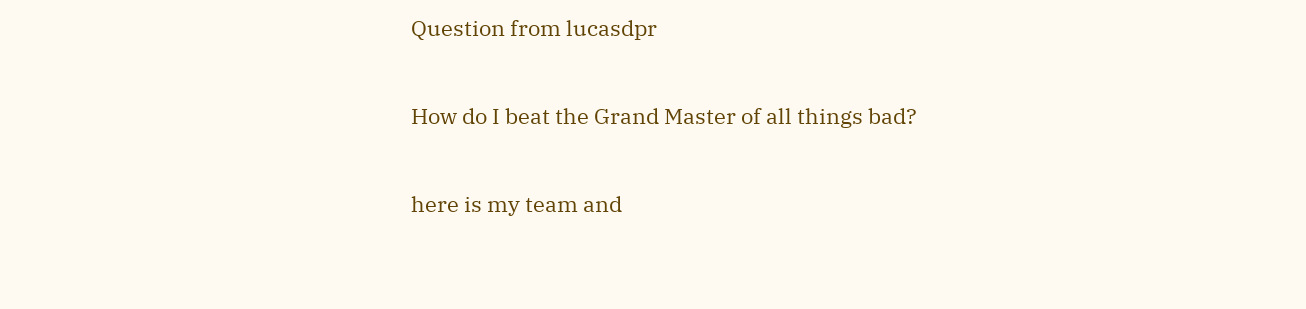Question from lucasdpr

How do I beat the Grand Master of all things bad?

here is my team and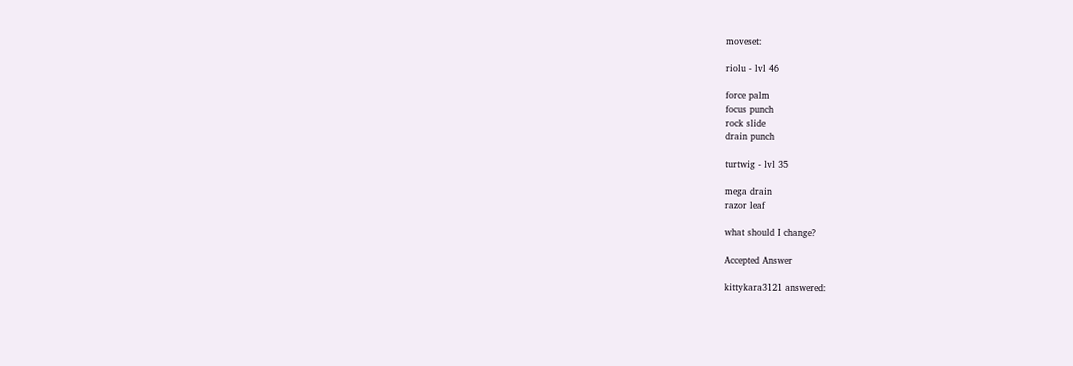moveset:

riolu - lvl 46

force palm
focus punch
rock slide
drain punch

turtwig - lvl 35

mega drain
razor leaf

what should I change?

Accepted Answer

kittykara3121 answered: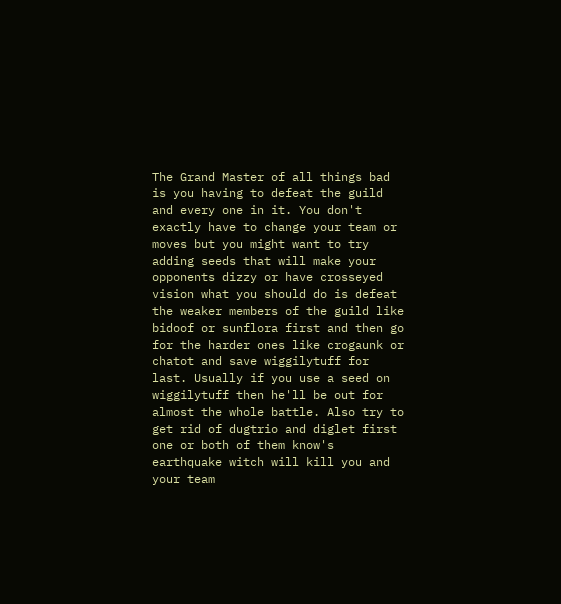The Grand Master of all things bad is you having to defeat the guild and every one in it. You don't exactly have to change your team or moves but you might want to try adding seeds that will make your opponents dizzy or have crosseyed vision what you should do is defeat the weaker members of the guild like bidoof or sunflora first and then go for the harder ones like crogaunk or chatot and save wiggilytuff for last. Usually if you use a seed on wiggilytuff then he'll be out for almost the whole battle. Also try to get rid of dugtrio and diglet first one or both of them know's earthquake witch will kill you and your team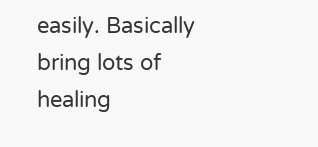easily. Basically bring lots of healing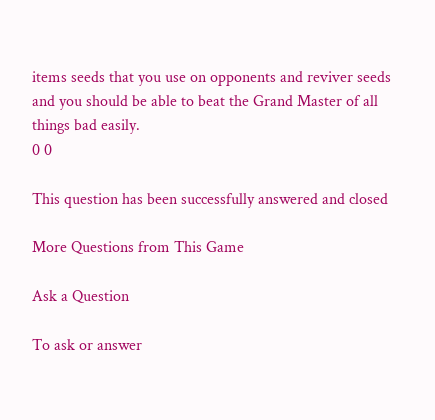items seeds that you use on opponents and reviver seeds and you should be able to beat the Grand Master of all things bad easily.
0 0

This question has been successfully answered and closed

More Questions from This Game

Ask a Question

To ask or answer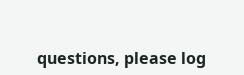questions, please log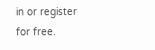in or register for free.